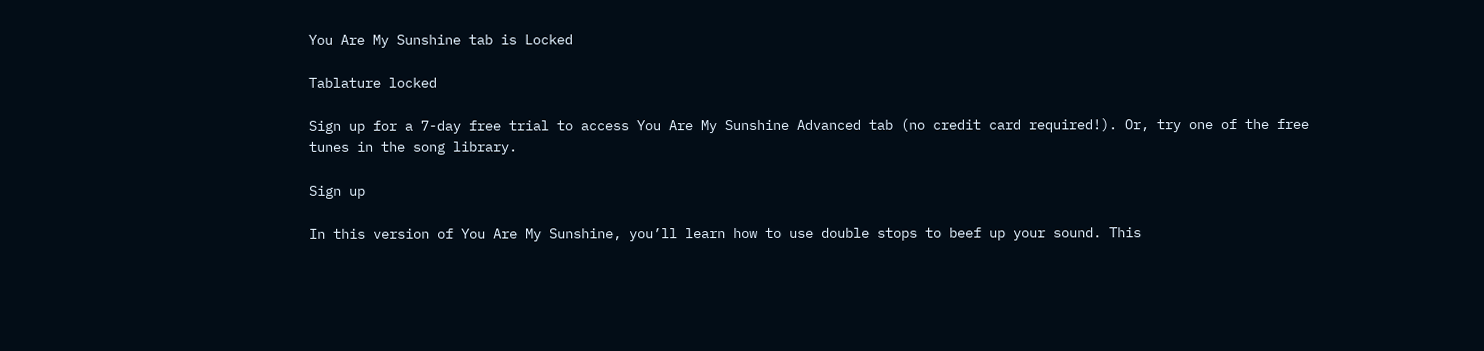You Are My Sunshine tab is Locked

Tablature locked

Sign up for a 7-day free trial to access You Are My Sunshine Advanced tab (no credit card required!). Or, try one of the free tunes in the song library.

Sign up

In this version of You Are My Sunshine, you’ll learn how to use double stops to beef up your sound. This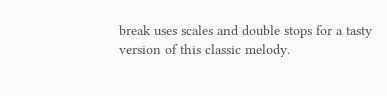break uses scales and double stops for a tasty version of this classic melody.